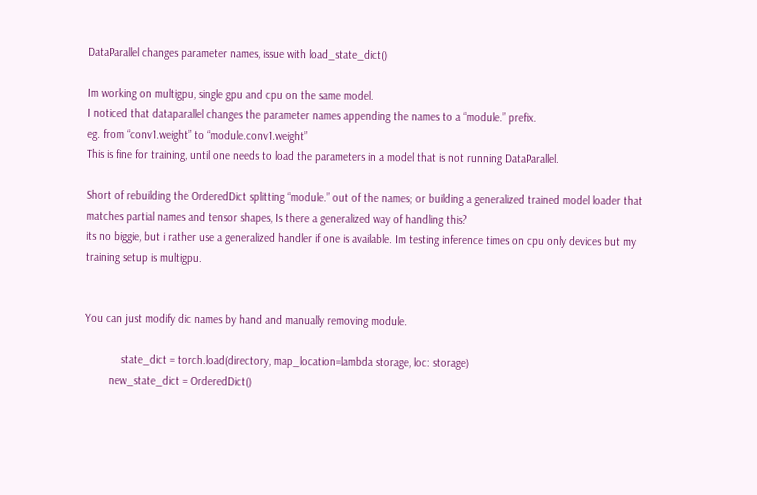DataParallel changes parameter names, issue with load_state_dict()

Im working on multigpu, single gpu and cpu on the same model.
I noticed that dataparallel changes the parameter names appending the names to a “module.” prefix.
eg. from “conv1.weight” to “module.conv1.weight”
This is fine for training, until one needs to load the parameters in a model that is not running DataParallel.

Short of rebuilding the OrderedDict splitting “module.” out of the names; or building a generalized trained model loader that matches partial names and tensor shapes, Is there a generalized way of handling this?
its no biggie, but i rather use a generalized handler if one is available. Im testing inference times on cpu only devices but my training setup is multigpu.


You can just modify dic names by hand and manually removing module.

            state_dict = torch.load(directory, map_location=lambda storage, loc: storage)
        new_state_dict = OrderedDict()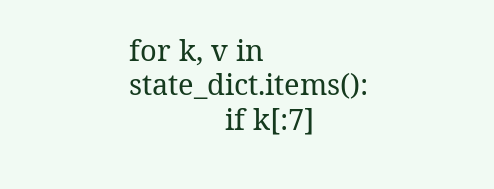for k, v in state_dict.items():
            if k[:7]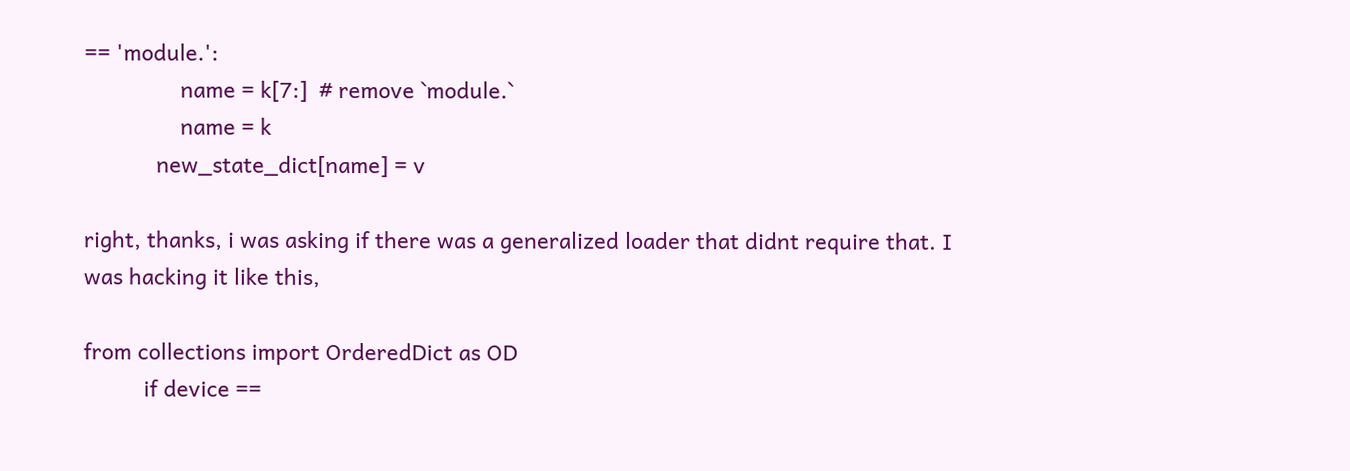== 'module.':
                name = k[7:]  # remove `module.`
                name = k
            new_state_dict[name] = v

right, thanks, i was asking if there was a generalized loader that didnt require that. I was hacking it like this,

from collections import OrderedDict as OD
          if device ==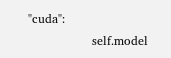"cuda":
                self.model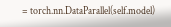= torch.nn.DataParallel(self.model)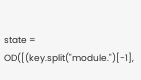state = OD([(key.split("module.")[-1],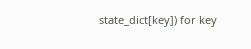state_dict[key]) for key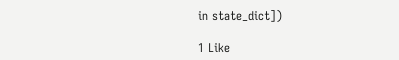in state_dict])

1 Like